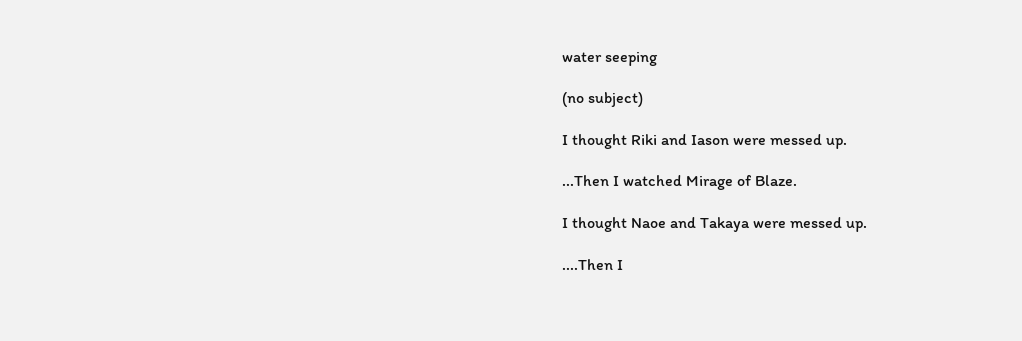water seeping

(no subject)

I thought Riki and Iason were messed up.

...Then I watched Mirage of Blaze.

I thought Naoe and Takaya were messed up.

....Then I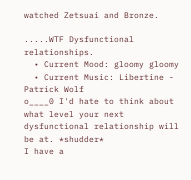watched Zetsuai and Bronze.

.....WTF Dysfunctional relationships.
  • Current Mood: gloomy gloomy
  • Current Music: Libertine - Patrick Wolf
o____0 I'd hate to think about what level your next dysfunctional relationship will be at. *shudder*
I have a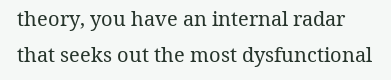theory, you have an internal radar that seeks out the most dysfunctional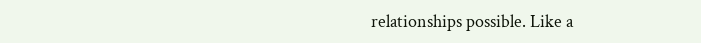relationships possible. Like a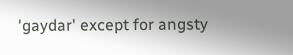'gaydar' except for angsty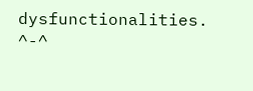dysfunctionalities. ^-^